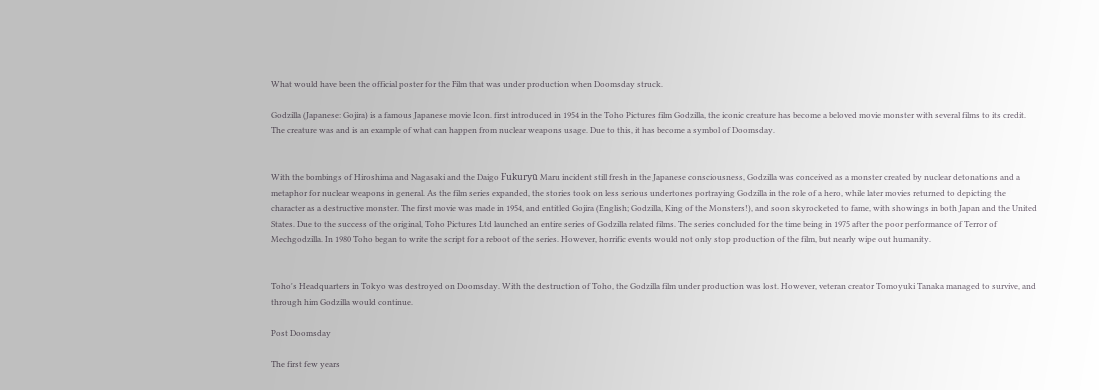What would have been the official poster for the Film that was under production when Doomsday struck.

Godzilla (Japanese: Gojira) is a famous Japanese movie Icon. first introduced in 1954 in the Toho Pictures film Godzilla, the iconic creature has become a beloved movie monster with several films to its credit. The creature was and is an example of what can happen from nuclear weapons usage. Due to this, it has become a symbol of Doomsday.


With the bombings of Hiroshima and Nagasaki and the Daigo Fukuryū Maru incident still fresh in the Japanese consciousness, Godzilla was conceived as a monster created by nuclear detonations and a metaphor for nuclear weapons in general. As the film series expanded, the stories took on less serious undertones portraying Godzilla in the role of a hero, while later movies returned to depicting the character as a destructive monster. The first movie was made in 1954, and entitled Gojira (English; Godzilla, King of the Monsters!), and soon skyrocketed to fame, with showings in both Japan and the United States. Due to the success of the original, Toho Pictures Ltd launched an entire series of Godzilla related films. The series concluded for the time being in 1975 after the poor performance of Terror of Mechgodzilla. In 1980 Toho began to write the script for a reboot of the series. However, horrific events would not only stop production of the film, but nearly wipe out humanity.


Toho's Headquarters in Tokyo was destroyed on Doomsday. With the destruction of Toho, the Godzilla film under production was lost. However, veteran creator Tomoyuki Tanaka managed to survive, and through him Godzilla would continue.

Post Doomsday

The first few years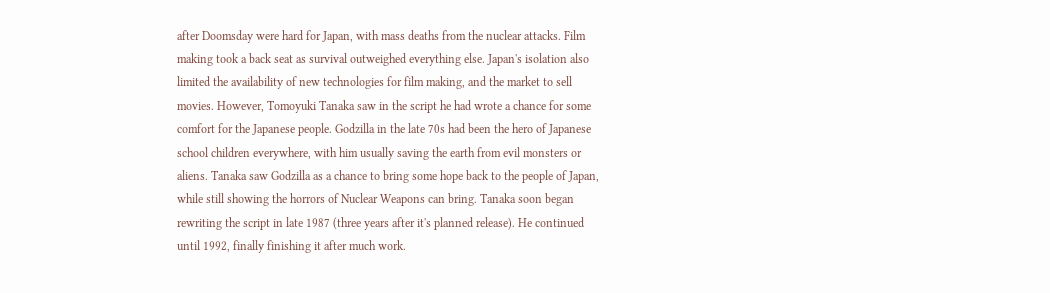after Doomsday were hard for Japan, with mass deaths from the nuclear attacks. Film making took a back seat as survival outweighed everything else. Japan's isolation also limited the availability of new technologies for film making, and the market to sell movies. However, Tomoyuki Tanaka saw in the script he had wrote a chance for some comfort for the Japanese people. Godzilla in the late 70s had been the hero of Japanese school children everywhere, with him usually saving the earth from evil monsters or aliens. Tanaka saw Godzilla as a chance to bring some hope back to the people of Japan, while still showing the horrors of Nuclear Weapons can bring. Tanaka soon began rewriting the script in late 1987 (three years after it's planned release). He continued until 1992, finally finishing it after much work.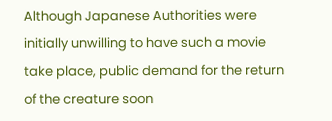Although Japanese Authorities were initially unwilling to have such a movie take place, public demand for the return of the creature soon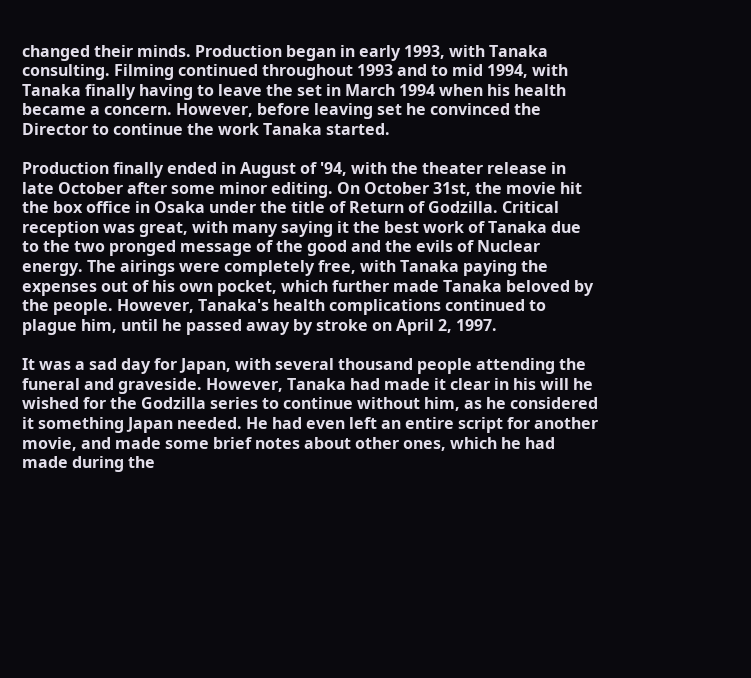changed their minds. Production began in early 1993, with Tanaka consulting. Filming continued throughout 1993 and to mid 1994, with Tanaka finally having to leave the set in March 1994 when his health became a concern. However, before leaving set he convinced the Director to continue the work Tanaka started.

Production finally ended in August of '94, with the theater release in late October after some minor editing. On October 31st, the movie hit the box office in Osaka under the title of Return of Godzilla. Critical reception was great, with many saying it the best work of Tanaka due to the two pronged message of the good and the evils of Nuclear energy. The airings were completely free, with Tanaka paying the expenses out of his own pocket, which further made Tanaka beloved by the people. However, Tanaka's health complications continued to plague him, until he passed away by stroke on April 2, 1997.

It was a sad day for Japan, with several thousand people attending the funeral and graveside. However, Tanaka had made it clear in his will he wished for the Godzilla series to continue without him, as he considered it something Japan needed. He had even left an entire script for another movie, and made some brief notes about other ones, which he had made during the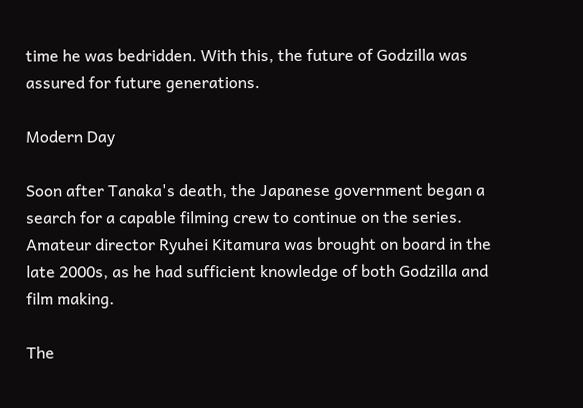time he was bedridden. With this, the future of Godzilla was assured for future generations.

Modern Day

Soon after Tanaka's death, the Japanese government began a search for a capable filming crew to continue on the series. Amateur director Ryuhei Kitamura was brought on board in the late 2000s, as he had sufficient knowledge of both Godzilla and film making.

The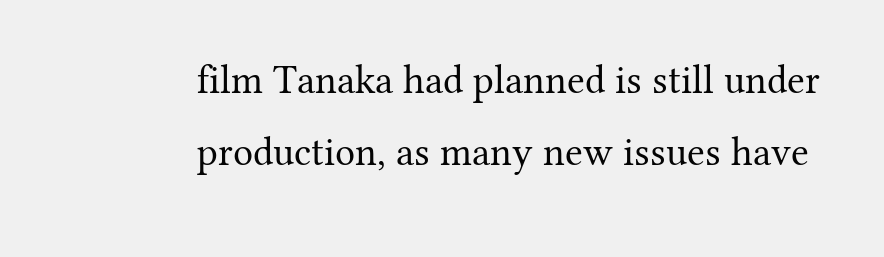film Tanaka had planned is still under production, as many new issues have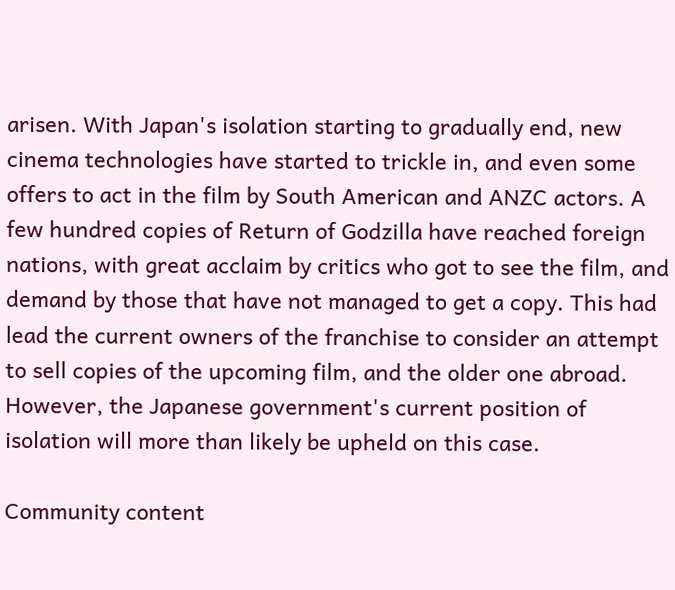arisen. With Japan's isolation starting to gradually end, new cinema technologies have started to trickle in, and even some offers to act in the film by South American and ANZC actors. A few hundred copies of Return of Godzilla have reached foreign nations, with great acclaim by critics who got to see the film, and demand by those that have not managed to get a copy. This had lead the current owners of the franchise to consider an attempt to sell copies of the upcoming film, and the older one abroad. However, the Japanese government's current position of isolation will more than likely be upheld on this case.

Community content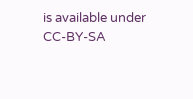is available under CC-BY-SA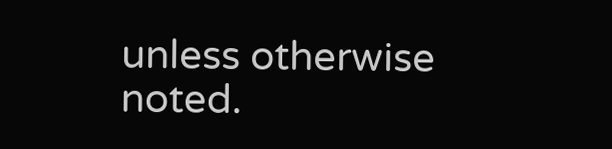unless otherwise noted.